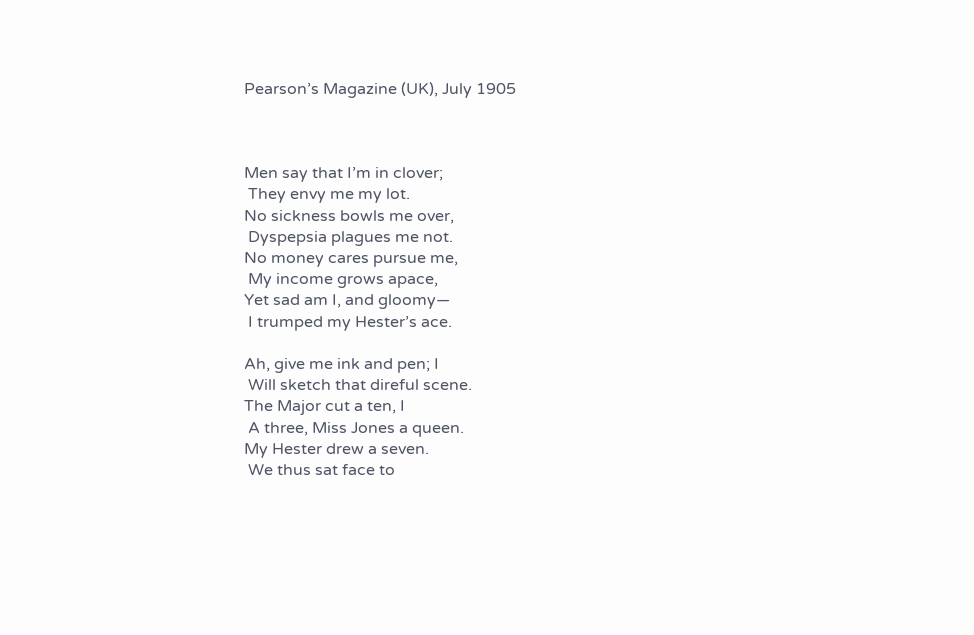Pearson’s Magazine (UK), July 1905



Men say that I’m in clover;
 They envy me my lot.
No sickness bowls me over,
 Dyspepsia plagues me not.
No money cares pursue me,
 My income grows apace,
Yet sad am I, and gloomy—
 I trumped my Hester’s ace.

Ah, give me ink and pen; I
 Will sketch that direful scene.
The Major cut a ten, I
 A three, Miss Jones a queen.
My Hester drew a seven.
 We thus sat face to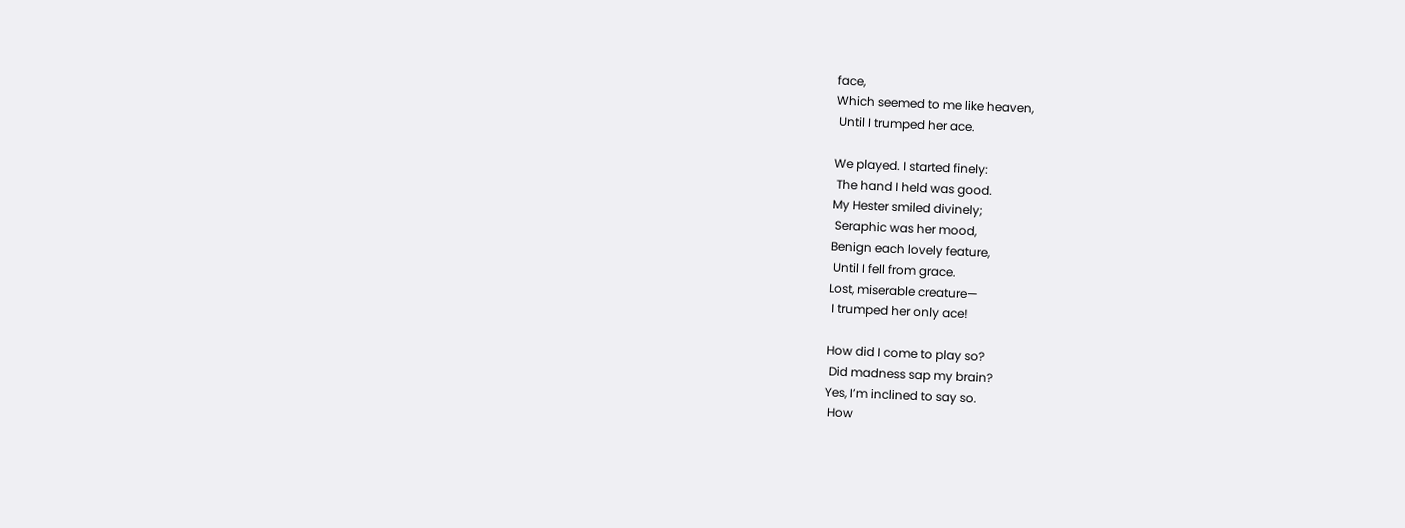face,
Which seemed to me like heaven,
 Until I trumped her ace.

We played. I started finely:
 The hand I held was good.
My Hester smiled divinely;
 Seraphic was her mood,
Benign each lovely feature,
 Until I fell from grace.
Lost, miserable creature—
 I trumped her only ace!

How did I come to play so?
 Did madness sap my brain?
Yes, I’m inclined to say so.
 How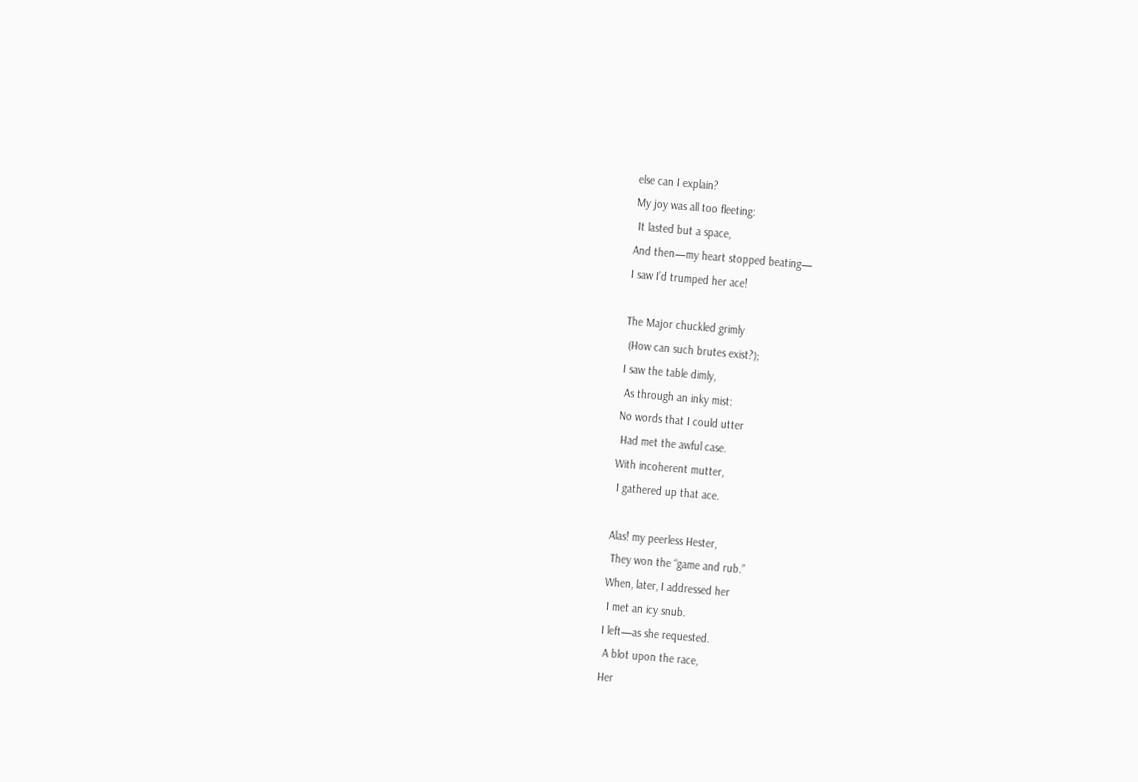else can I explain?
My joy was all too fleeting:
 It lasted but a space,
And then—my heart stopped beating—
I saw I’d trumped her ace!

The Major chuckled grimly
 (How can such brutes exist?);
I saw the table dimly,
 As through an inky mist:
No words that I could utter
 Had met the awful case.
With incoherent mutter,
 I gathered up that ace.

Alas! my peerless Hester,
 They won the “game and rub.”
When, later, I addressed her
 I met an icy snub.
I left—as she requested.
 A blot upon the race,
Her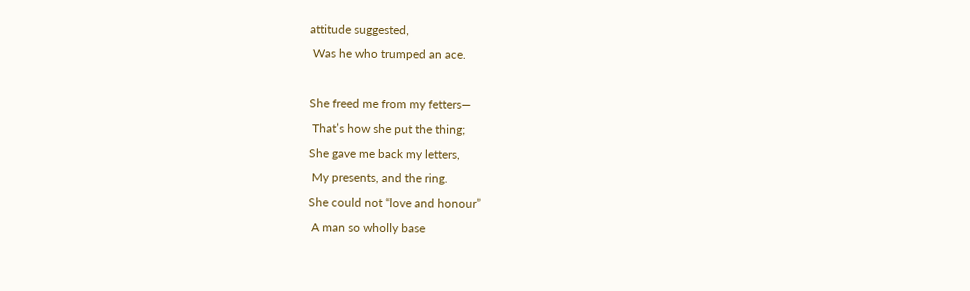attitude suggested,
 Was he who trumped an ace.

She freed me from my fetters—
 That’s how she put the thing;
She gave me back my letters,
 My presents, and the ring.
She could not “love and honour”
 A man so wholly base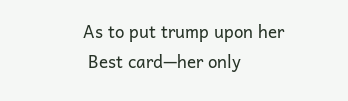As to put trump upon her
 Best card—her only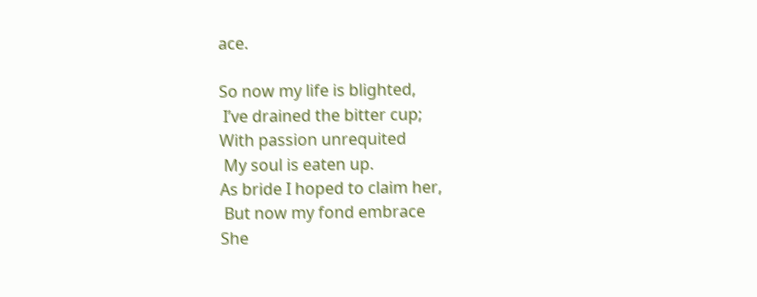ace.

So now my life is blighted,
 I’ve drained the bitter cup;
With passion unrequited
 My soul is eaten up.
As bride I hoped to claim her,
 But now my fond embrace
She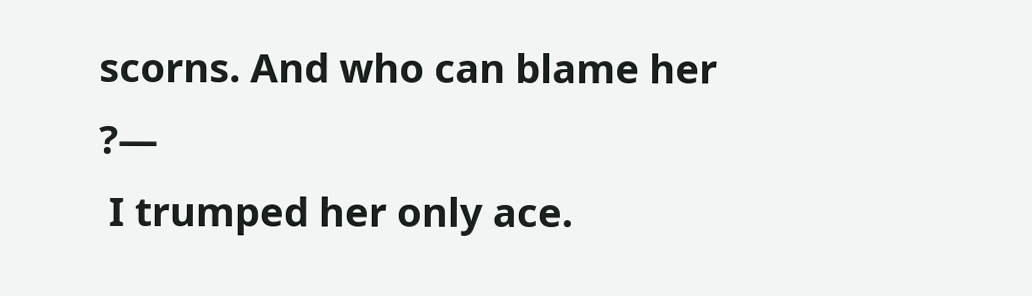scorns. And who can blame her ?—
 I trumped her only ace.